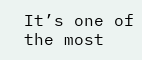It’s one of the most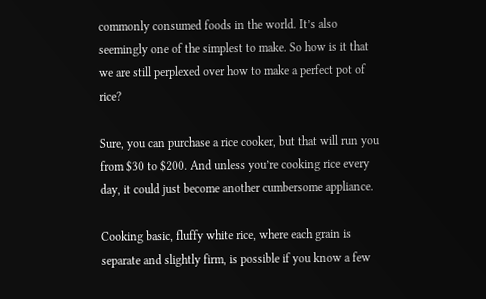commonly consumed foods in the world. It’s also seemingly one of the simplest to make. So how is it that we are still perplexed over how to make a perfect pot of rice?

Sure, you can purchase a rice cooker, but that will run you from $30 to $200. And unless you’re cooking rice every day, it could just become another cumbersome appliance.

Cooking basic, fluffy white rice, where each grain is separate and slightly firm, is possible if you know a few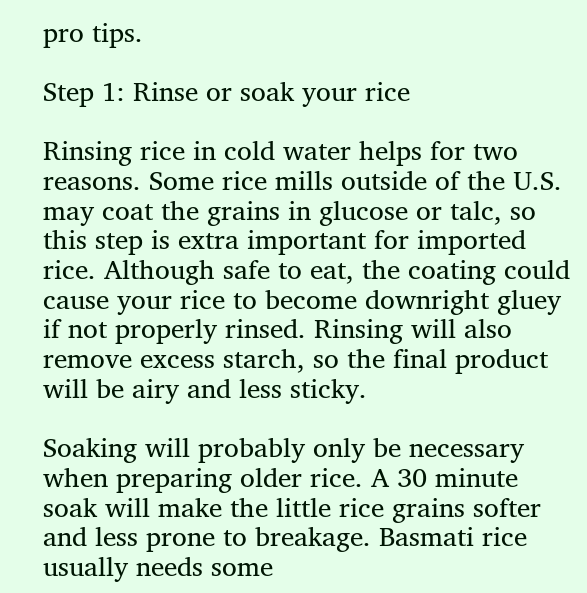pro tips.

Step 1: Rinse or soak your rice

Rinsing rice in cold water helps for two reasons. Some rice mills outside of the U.S. may coat the grains in glucose or talc, so this step is extra important for imported rice. Although safe to eat, the coating could cause your rice to become downright gluey if not properly rinsed. Rinsing will also remove excess starch, so the final product will be airy and less sticky.

Soaking will probably only be necessary when preparing older rice. A 30 minute soak will make the little rice grains softer and less prone to breakage. Basmati rice usually needs some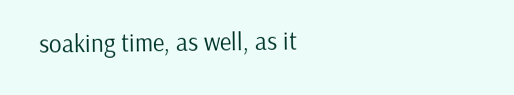soaking time, as well, as it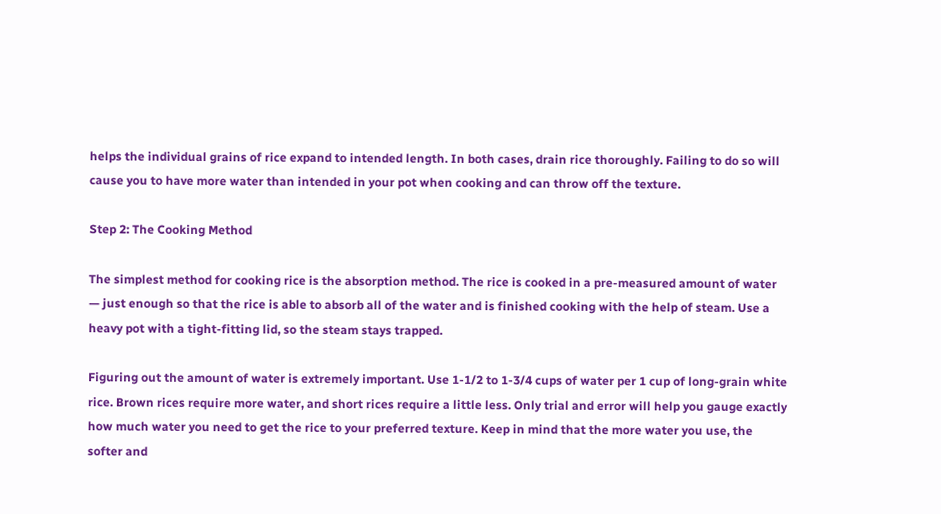helps the individual grains of rice expand to intended length. In both cases, drain rice thoroughly. Failing to do so will cause you to have more water than intended in your pot when cooking and can throw off the texture.

Step 2: The Cooking Method

The simplest method for cooking rice is the absorption method. The rice is cooked in a pre-measured amount of water — just enough so that the rice is able to absorb all of the water and is finished cooking with the help of steam. Use a heavy pot with a tight-fitting lid, so the steam stays trapped.

Figuring out the amount of water is extremely important. Use 1-1/2 to 1-3/4 cups of water per 1 cup of long-grain white rice. Brown rices require more water, and short rices require a little less. Only trial and error will help you gauge exactly how much water you need to get the rice to your preferred texture. Keep in mind that the more water you use, the softer and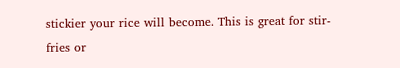stickier your rice will become. This is great for stir-fries or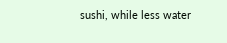sushi, while less water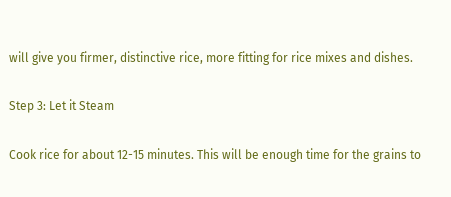will give you firmer, distinctive rice, more fitting for rice mixes and dishes.

Step 3: Let it Steam

Cook rice for about 12-15 minutes. This will be enough time for the grains to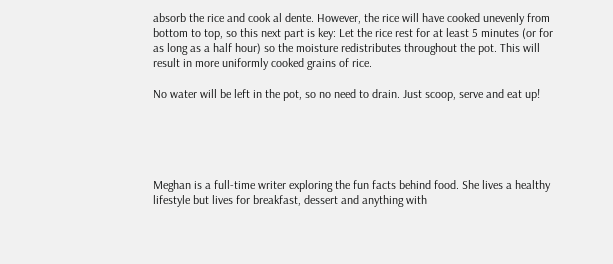absorb the rice and cook al dente. However, the rice will have cooked unevenly from bottom to top, so this next part is key: Let the rice rest for at least 5 minutes (or for as long as a half hour) so the moisture redistributes throughout the pot. This will result in more uniformly cooked grains of rice.

No water will be left in the pot, so no need to drain. Just scoop, serve and eat up!





Meghan is a full-time writer exploring the fun facts behind food. She lives a healthy lifestyle but lives for breakfast, dessert and anything with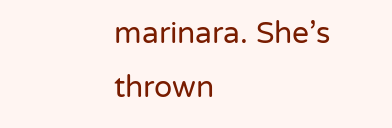marinara. She’s thrown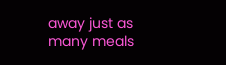away just as many meals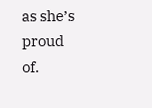as she’s proud of.